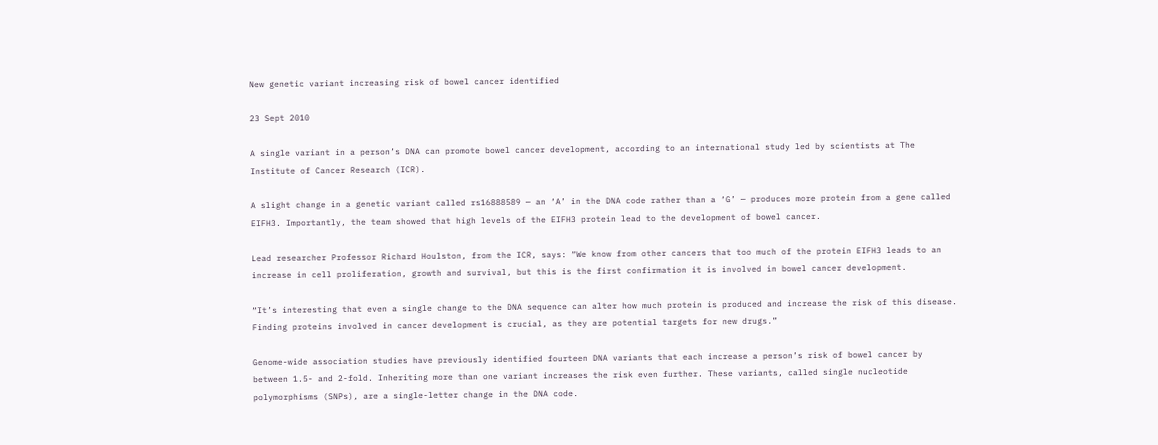New genetic variant increasing risk of bowel cancer identified

23 Sept 2010

A single variant in a person’s DNA can promote bowel cancer development, according to an international study led by scientists at The Institute of Cancer Research (ICR).

A slight change in a genetic variant called rs16888589 — an ‘A’ in the DNA code rather than a ‘G’ — produces more protein from a gene called EIFH3. Importantly, the team showed that high levels of the EIFH3 protein lead to the development of bowel cancer.

Lead researcher Professor Richard Houlston, from the ICR, says: “We know from other cancers that too much of the protein EIFH3 leads to an increase in cell proliferation, growth and survival, but this is the first confirmation it is involved in bowel cancer development.

“It’s interesting that even a single change to the DNA sequence can alter how much protein is produced and increase the risk of this disease. Finding proteins involved in cancer development is crucial, as they are potential targets for new drugs.”

Genome-wide association studies have previously identified fourteen DNA variants that each increase a person’s risk of bowel cancer by between 1.5- and 2-fold. Inheriting more than one variant increases the risk even further. These variants, called single nucleotide polymorphisms (SNPs), are a single-letter change in the DNA code.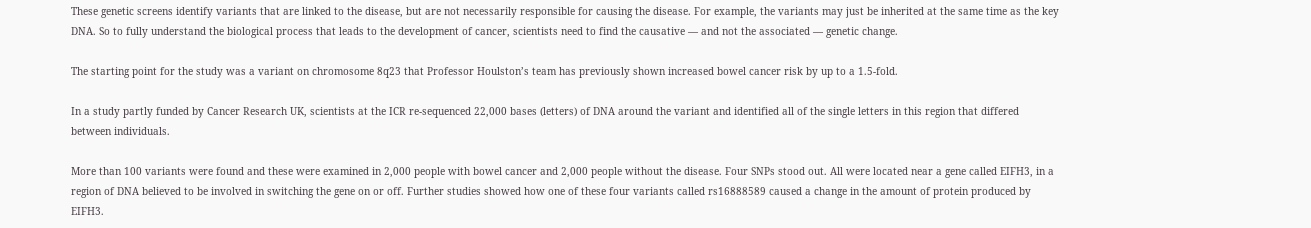These genetic screens identify variants that are linked to the disease, but are not necessarily responsible for causing the disease. For example, the variants may just be inherited at the same time as the key DNA. So to fully understand the biological process that leads to the development of cancer, scientists need to find the causative — and not the associated — genetic change.

The starting point for the study was a variant on chromosome 8q23 that Professor Houlston’s team has previously shown increased bowel cancer risk by up to a 1.5-fold.

In a study partly funded by Cancer Research UK, scientists at the ICR re-sequenced 22,000 bases (letters) of DNA around the variant and identified all of the single letters in this region that differed between individuals.

More than 100 variants were found and these were examined in 2,000 people with bowel cancer and 2,000 people without the disease. Four SNPs stood out. All were located near a gene called EIFH3, in a region of DNA believed to be involved in switching the gene on or off. Further studies showed how one of these four variants called rs16888589 caused a change in the amount of protein produced by EIFH3.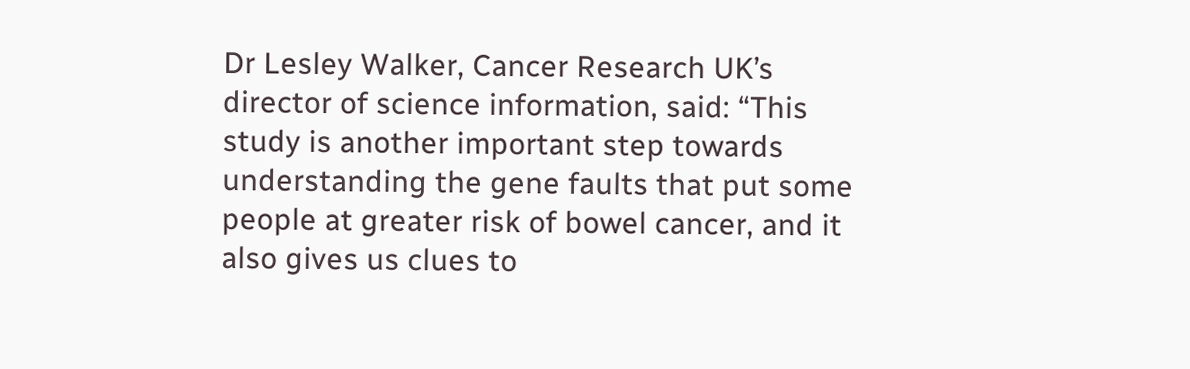Dr Lesley Walker, Cancer Research UK’s director of science information, said: “This study is another important step towards understanding the gene faults that put some people at greater risk of bowel cancer, and it also gives us clues to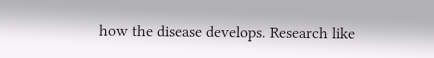how the disease develops. Research like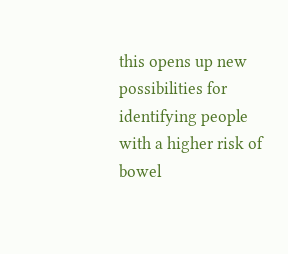this opens up new possibilities for identifying people with a higher risk of bowel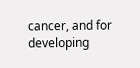cancer, and for developing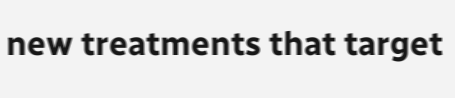new treatments that target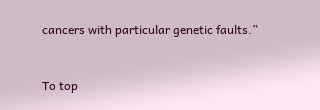cancers with particular genetic faults.”


To top